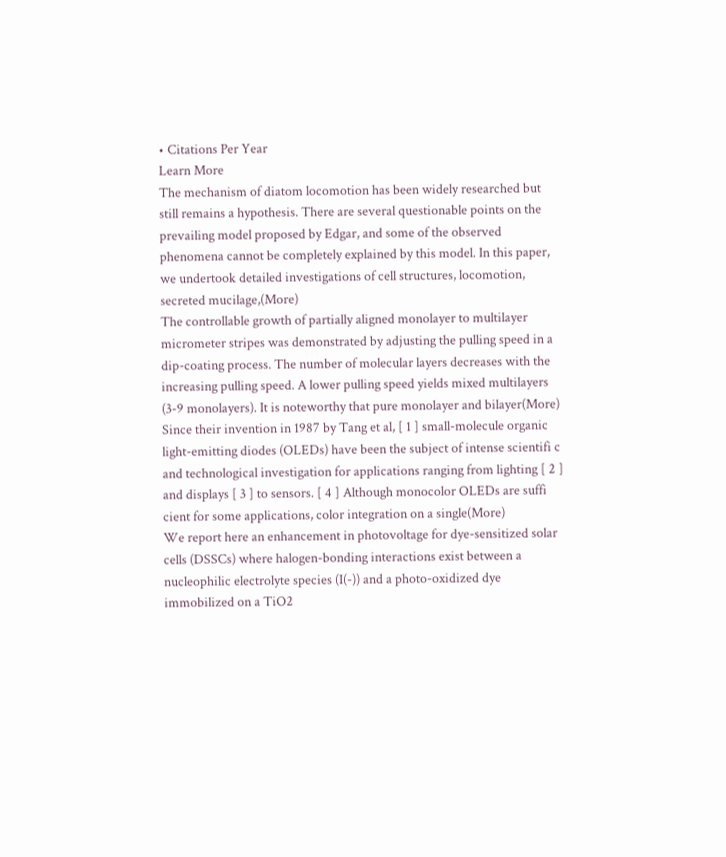• Citations Per Year
Learn More
The mechanism of diatom locomotion has been widely researched but still remains a hypothesis. There are several questionable points on the prevailing model proposed by Edgar, and some of the observed phenomena cannot be completely explained by this model. In this paper, we undertook detailed investigations of cell structures, locomotion, secreted mucilage,(More)
The controllable growth of partially aligned monolayer to multilayer micrometer stripes was demonstrated by adjusting the pulling speed in a dip-coating process. The number of molecular layers decreases with the increasing pulling speed. A lower pulling speed yields mixed multilayers (3-9 monolayers). It is noteworthy that pure monolayer and bilayer(More)
Since their invention in 1987 by Tang et al, [ 1 ] small-molecule organic light-emitting diodes (OLEDs) have been the subject of intense scientifi c and technological investigation for applications ranging from lighting [ 2 ] and displays [ 3 ] to sensors. [ 4 ] Although monocolor OLEDs are suffi cient for some applications, color integration on a single(More)
We report here an enhancement in photovoltage for dye-sensitized solar cells (DSSCs) where halogen-bonding interactions exist between a nucleophilic electrolyte species (I(-)) and a photo-oxidized dye immobilized on a TiO2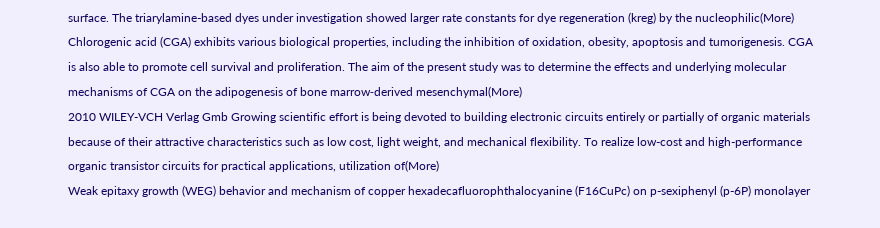surface. The triarylamine-based dyes under investigation showed larger rate constants for dye regeneration (kreg) by the nucleophilic(More)
Chlorogenic acid (CGA) exhibits various biological properties, including the inhibition of oxidation, obesity, apoptosis and tumorigenesis. CGA is also able to promote cell survival and proliferation. The aim of the present study was to determine the effects and underlying molecular mechanisms of CGA on the adipogenesis of bone marrow‑derived mesenchymal(More)
2010 WILEY-VCH Verlag Gmb Growing scientific effort is being devoted to building electronic circuits entirely or partially of organic materials because of their attractive characteristics such as low cost, light weight, and mechanical flexibility. To realize low-cost and high-performance organic transistor circuits for practical applications, utilization of(More)
Weak epitaxy growth (WEG) behavior and mechanism of copper hexadecafluorophthalocyanine (F16CuPc) on p-sexiphenyl (p-6P) monolayer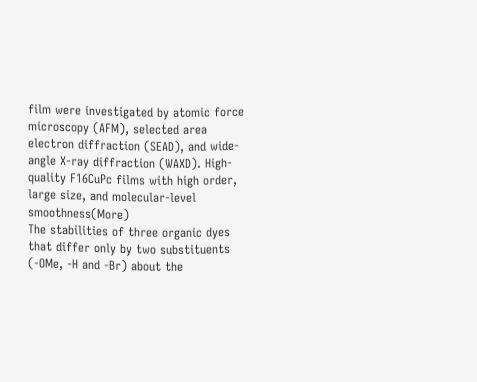film were investigated by atomic force microscopy (AFM), selected area electron diffraction (SEAD), and wide-angle X-ray diffraction (WAXD). High-quality F16CuPc films with high order, large size, and molecular-level smoothness(More)
The stabilities of three organic dyes that differ only by two substituents (-OMe, -H and -Br) about the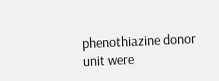phenothiazine donor unit were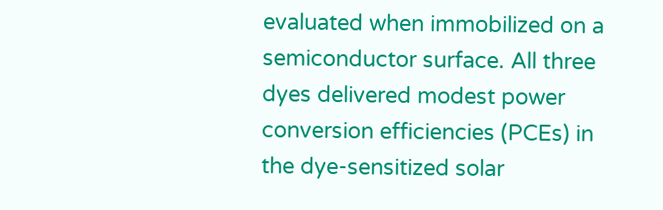evaluated when immobilized on a semiconductor surface. All three dyes delivered modest power conversion efficiencies (PCEs) in the dye-sensitized solar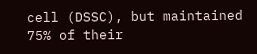cell (DSSC), but maintained 75% of their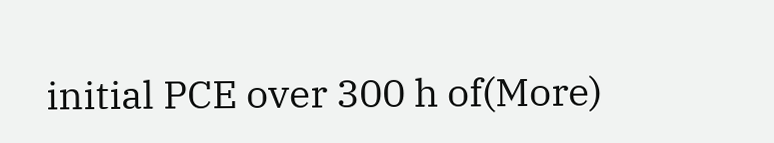initial PCE over 300 h of(More)